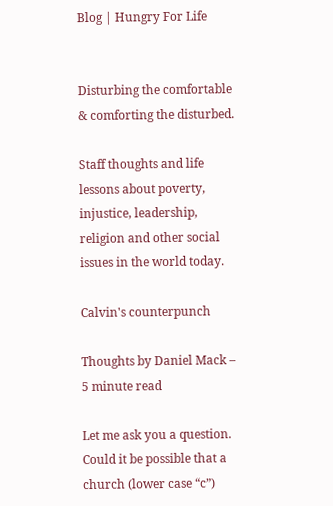Blog | Hungry For Life


Disturbing the comfortable & comforting the disturbed.

Staff thoughts and life lessons about poverty, injustice, leadership, religion and other social issues in the world today.

Calvin's counterpunch

Thoughts by Daniel Mack – 5 minute read

Let me ask you a question. Could it be possible that a church (lower case “c”)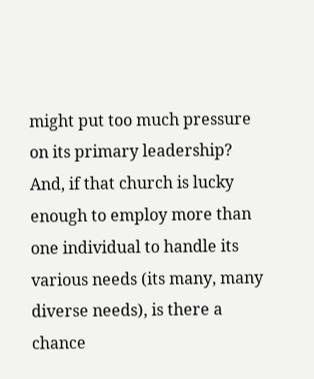might put too much pressure on its primary leadership? And, if that church is lucky enough to employ more than one individual to handle its various needs (its many, many diverse needs), is there a chance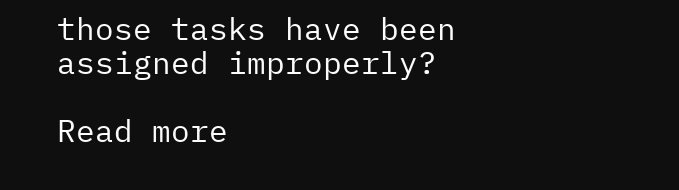those tasks have been assigned improperly?

Read more